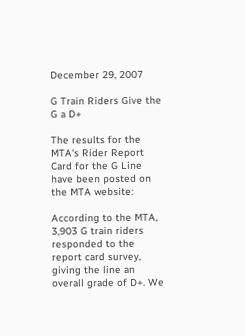December 29, 2007

G Train Riders Give the G a D+

The results for the MTA's Rider Report Card for the G Line have been posted on the MTA website:

According to the MTA, 3,903 G train riders responded to the report card survey, giving the line an overall grade of D+. We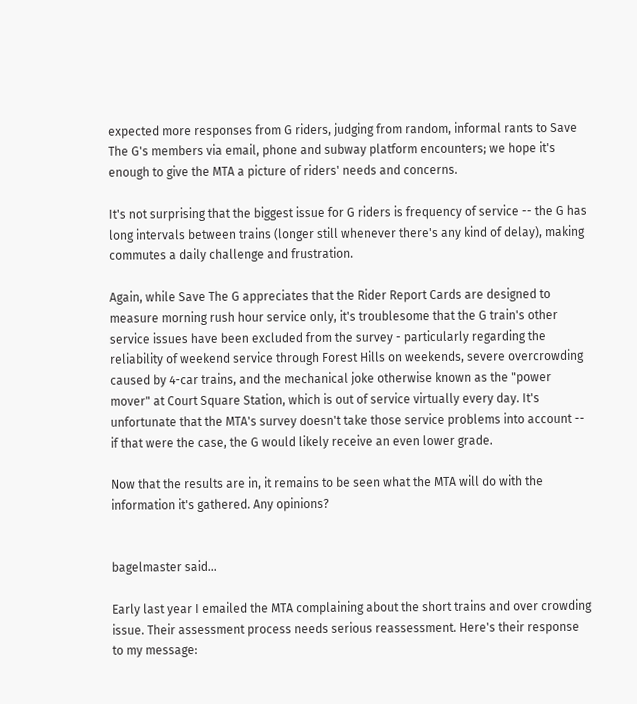expected more responses from G riders, judging from random, informal rants to Save The G's members via email, phone and subway platform encounters; we hope it's enough to give the MTA a picture of riders' needs and concerns.

It's not surprising that the biggest issue for G riders is frequency of service -- the G has long intervals between trains (longer still whenever there's any kind of delay), making commutes a daily challenge and frustration.

Again, while Save The G appreciates that the Rider Report Cards are designed to measure morning rush hour service only, it's troublesome that the G train's other service issues have been excluded from the survey - particularly regarding the reliability of weekend service through Forest Hills on weekends, severe overcrowding caused by 4-car trains, and the mechanical joke otherwise known as the "power mover" at Court Square Station, which is out of service virtually every day. It's unfortunate that the MTA's survey doesn't take those service problems into account -- if that were the case, the G would likely receive an even lower grade.

Now that the results are in, it remains to be seen what the MTA will do with the information it's gathered. Any opinions?


bagelmaster said...

Early last year I emailed the MTA complaining about the short trains and over crowding issue. Their assessment process needs serious reassessment. Here's their response to my message: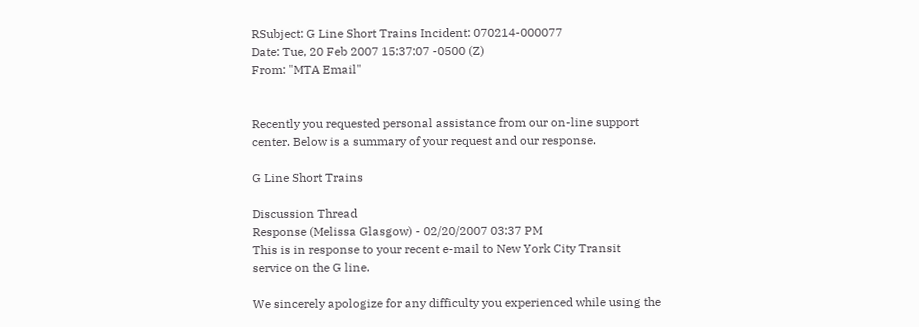RSubject: G Line Short Trains Incident: 070214-000077
Date: Tue, 20 Feb 2007 15:37:07 -0500 (Z)
From: "MTA Email"


Recently you requested personal assistance from our on-line support
center. Below is a summary of your request and our response.

G Line Short Trains

Discussion Thread
Response (Melissa Glasgow) - 02/20/2007 03:37 PM
This is in response to your recent e-mail to New York City Transit
service on the G line.

We sincerely apologize for any difficulty you experienced while using the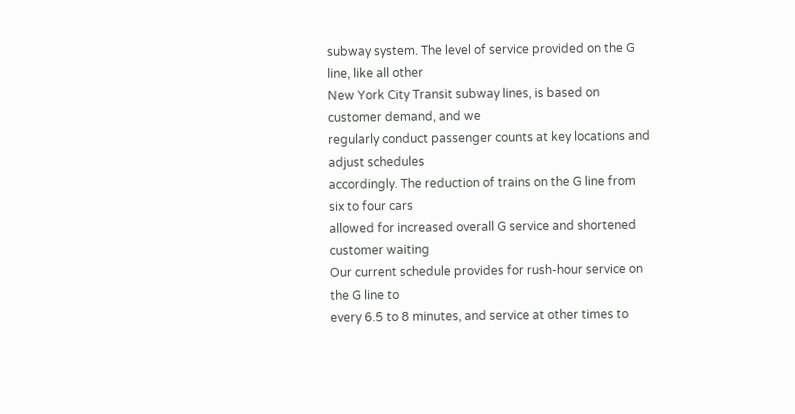subway system. The level of service provided on the G line, like all other
New York City Transit subway lines, is based on customer demand, and we
regularly conduct passenger counts at key locations and adjust schedules
accordingly. The reduction of trains on the G line from six to four cars
allowed for increased overall G service and shortened customer waiting
Our current schedule provides for rush-hour service on the G line to
every 6.5 to 8 minutes, and service at other times to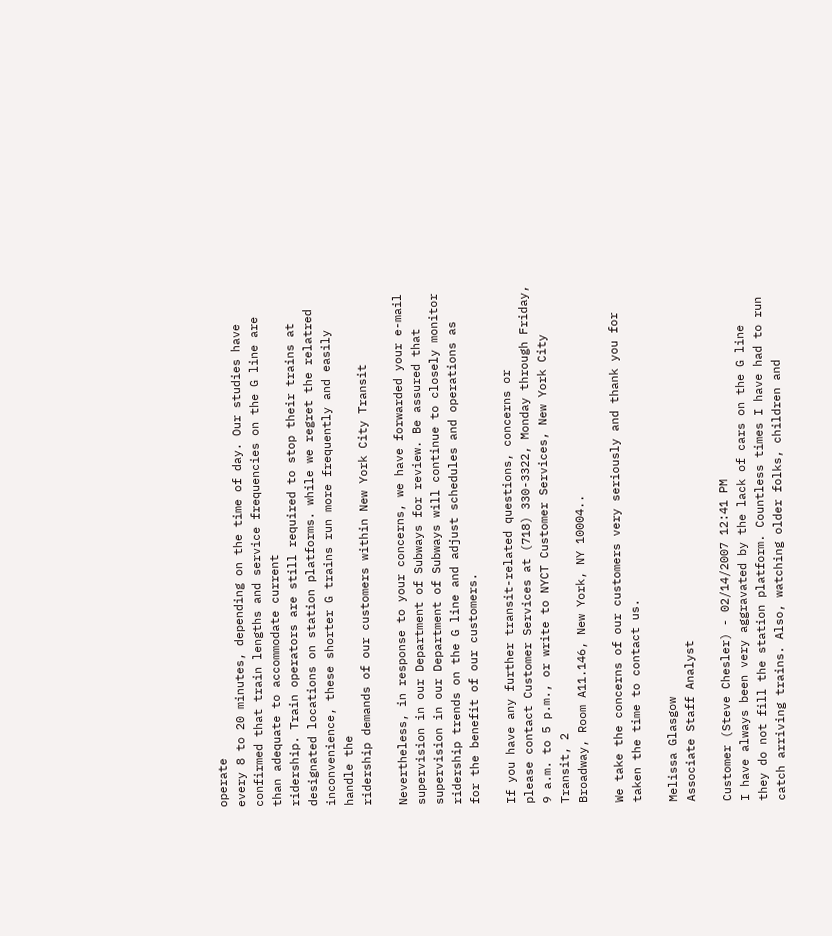operate
every 8 to 20 minutes, depending on the time of day. Our studies have
confirmed that train lengths and service frequencies on the G line are
than adequate to accommodate current
ridership. Train operators are still required to stop their trains at
designated locations on station platforms. while we regret the relatred
inconvenience, these shorter G trains run more frequently and easily
handle the
ridership demands of our customers within New York City Transit

Nevertheless, in response to your concerns, we have forwarded your e-mail
supervision in our Department of Subways for review. Be assured that
supervision in our Department of Subways will continue to closely monitor
ridership trends on the G line and adjust schedules and operations as
for the benefit of our customers.

If you have any further transit-related questions, concerns or
please contact Customer Services at (718) 330-3322, Monday through Friday,
9 a.m. to 5 p.m., or write to NYCT Customer Services, New York City
Transit, 2
Broadway, Room A11.146, New York, NY 10004..

We take the concerns of our customers very seriously and thank you for
taken the time to contact us.

Melissa Glasgow
Associate Staff Analyst

Customer (Steve Chesler) - 02/14/2007 12:41 PM
I have always been very aggravated by the lack of cars on the G line
they do not fill the station platform. Countless times I have had to run
catch arriving trains. Also, watching older folks, children and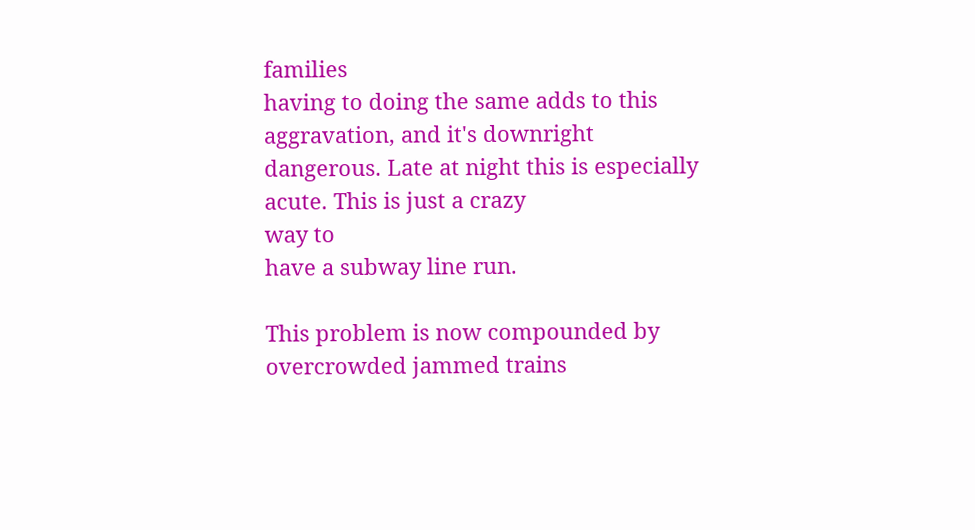families
having to doing the same adds to this aggravation, and it's downright
dangerous. Late at night this is especially acute. This is just a crazy
way to
have a subway line run.

This problem is now compounded by overcrowded jammed trains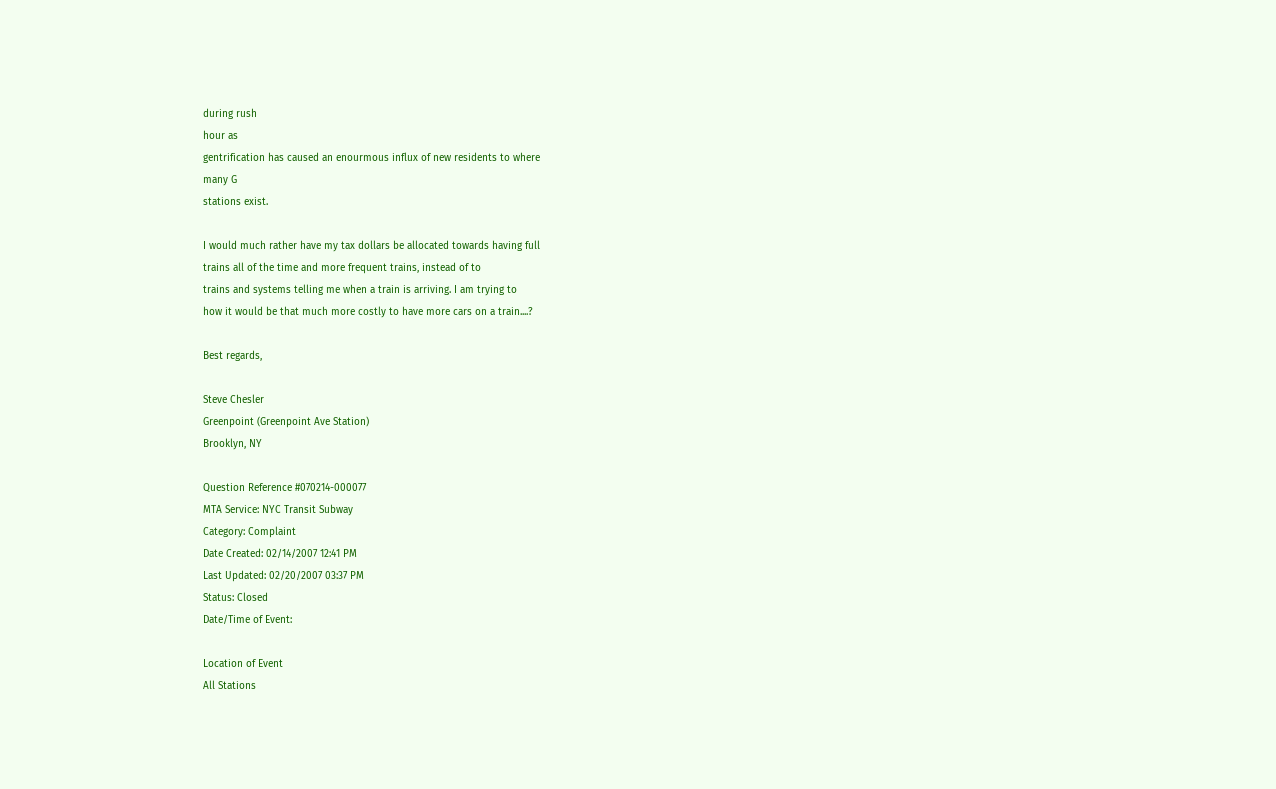during rush
hour as
gentrification has caused an enourmous influx of new residents to where
many G
stations exist.

I would much rather have my tax dollars be allocated towards having full
trains all of the time and more frequent trains, instead of to
trains and systems telling me when a train is arriving. I am trying to
how it would be that much more costly to have more cars on a train....?

Best regards,

Steve Chesler
Greenpoint (Greenpoint Ave Station)
Brooklyn, NY

Question Reference #070214-000077
MTA Service: NYC Transit Subway
Category: Complaint
Date Created: 02/14/2007 12:41 PM
Last Updated: 02/20/2007 03:37 PM
Status: Closed
Date/Time of Event:

Location of Event
All Stations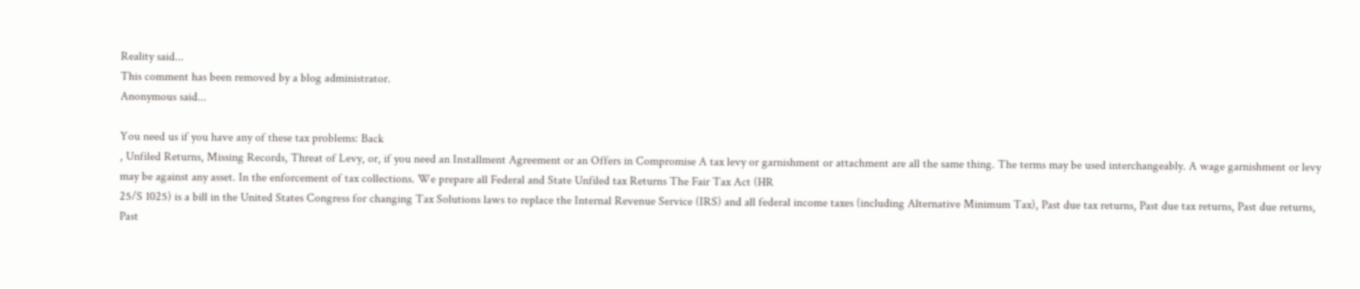Reality said...
This comment has been removed by a blog administrator.
Anonymous said...

You need us if you have any of these tax problems: Back
, Unfiled Returns, Missing Records, Threat of Levy, or, if you need an Installment Agreement or an Offers in Compromise A tax levy or garnishment or attachment are all the same thing. The terms may be used interchangeably. A wage garnishment or levy may be against any asset. In the enforcement of tax collections. We prepare all Federal and State Unfiled tax Returns The Fair Tax Act (HR
25/S 1025) is a bill in the United States Congress for changing Tax Solutions laws to replace the Internal Revenue Service (IRS) and all federal income taxes (including Alternative Minimum Tax), Past due tax returns, Past due tax returns, Past due returns, Past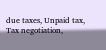due taxes, Unpaid tax, Tax negotiation,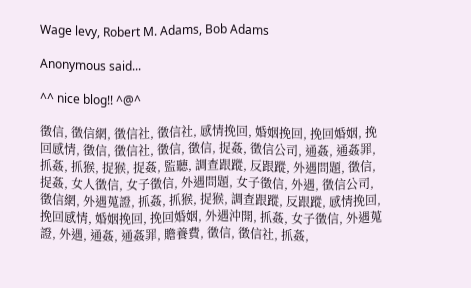Wage levy, Robert M. Adams, Bob Adams

Anonymous said...

^^ nice blog!! ^@^

徵信, 徵信網, 徵信社, 徵信社, 感情挽回, 婚姻挽回, 挽回婚姻, 挽回感情, 徵信, 徵信社, 徵信, 徵信, 捉姦, 徵信公司, 通姦, 通姦罪, 抓姦, 抓猴, 捉猴, 捉姦, 監聽, 調查跟蹤, 反跟蹤, 外遇問題, 徵信, 捉姦, 女人徵信, 女子徵信, 外遇問題, 女子徵信, 外遇, 徵信公司, 徵信網, 外遇蒐證, 抓姦, 抓猴, 捉猴, 調查跟蹤, 反跟蹤, 感情挽回, 挽回感情, 婚姻挽回, 挽回婚姻, 外遇沖開, 抓姦, 女子徵信, 外遇蒐證, 外遇, 通姦, 通姦罪, 贍養費, 徵信, 徵信社, 抓姦,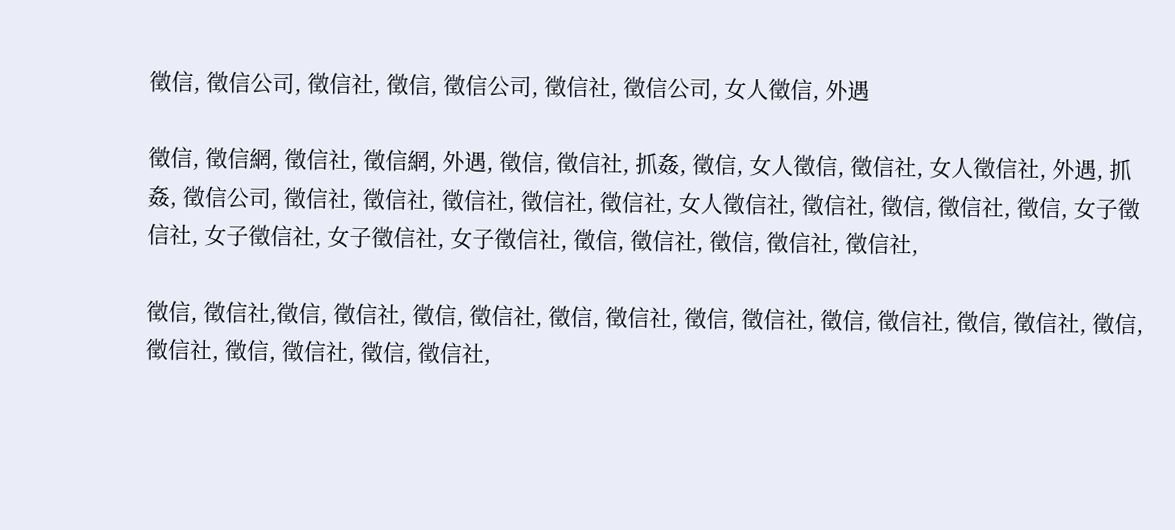徵信, 徵信公司, 徵信社, 徵信, 徵信公司, 徵信社, 徵信公司, 女人徵信, 外遇

徵信, 徵信網, 徵信社, 徵信網, 外遇, 徵信, 徵信社, 抓姦, 徵信, 女人徵信, 徵信社, 女人徵信社, 外遇, 抓姦, 徵信公司, 徵信社, 徵信社, 徵信社, 徵信社, 徵信社, 女人徵信社, 徵信社, 徵信, 徵信社, 徵信, 女子徵信社, 女子徵信社, 女子徵信社, 女子徵信社, 徵信, 徵信社, 徵信, 徵信社, 徵信社,

徵信, 徵信社,徵信, 徵信社, 徵信, 徵信社, 徵信, 徵信社, 徵信, 徵信社, 徵信, 徵信社, 徵信, 徵信社, 徵信, 徵信社, 徵信, 徵信社, 徵信, 徵信社,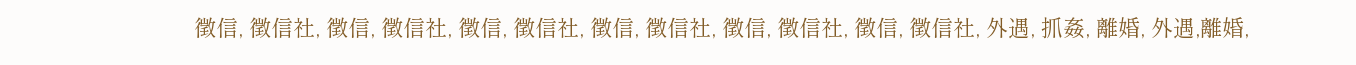徵信, 徵信社, 徵信, 徵信社, 徵信, 徵信社, 徵信, 徵信社, 徵信, 徵信社, 徵信, 徵信社, 外遇, 抓姦, 離婚, 外遇,離婚,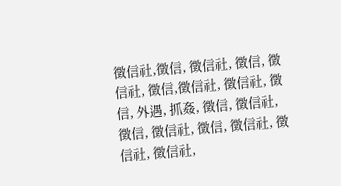徵信社,徵信, 徵信社, 徵信, 徵信社, 徵信,徵信社, 徵信社, 徵信, 外遇, 抓姦, 徵信, 徵信社, 徵信, 徵信社, 徵信, 徵信社, 徵信社, 徵信社,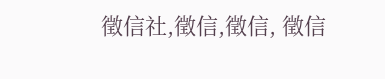徵信社,徵信,徵信, 徵信